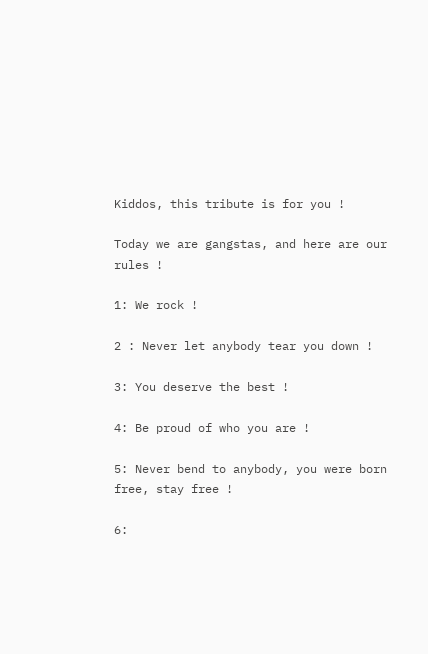Kiddos, this tribute is for you !

Today we are gangstas, and here are our rules !

1: We rock !

2 : Never let anybody tear you down !

3: You deserve the best !

4: Be proud of who you are !

5: Never bend to anybody, you were born free, stay free !

6: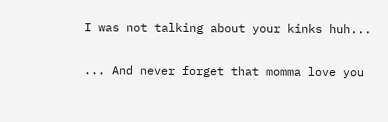I was not talking about your kinks huh...


... And never forget that momma love you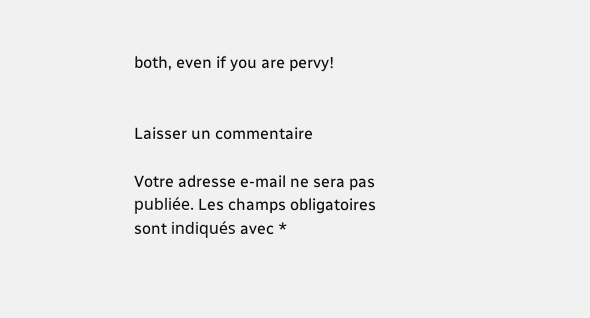both, even if you are pervy!


Laisser un commentaire

Votre adresse e-mail ne sera pas publiée. Les champs obligatoires sont indiqués avec *